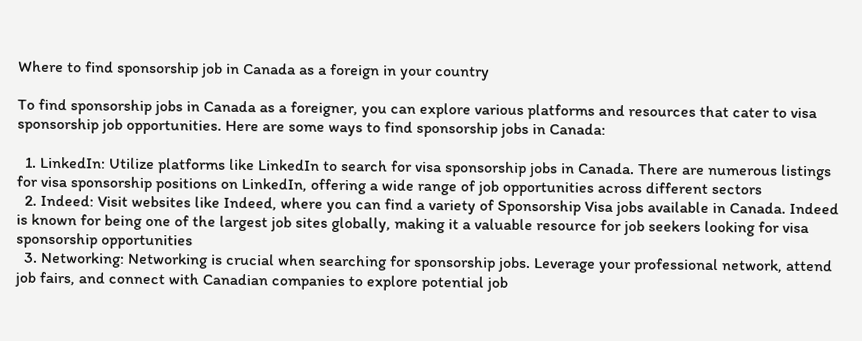Where to find sponsorship job in Canada as a foreign in your country

To find sponsorship jobs in Canada as a foreigner, you can explore various platforms and resources that cater to visa sponsorship job opportunities. Here are some ways to find sponsorship jobs in Canada:

  1. LinkedIn: Utilize platforms like LinkedIn to search for visa sponsorship jobs in Canada. There are numerous listings for visa sponsorship positions on LinkedIn, offering a wide range of job opportunities across different sectors
  2. Indeed: Visit websites like Indeed, where you can find a variety of Sponsorship Visa jobs available in Canada. Indeed is known for being one of the largest job sites globally, making it a valuable resource for job seekers looking for visa sponsorship opportunities
  3. Networking: Networking is crucial when searching for sponsorship jobs. Leverage your professional network, attend job fairs, and connect with Canadian companies to explore potential job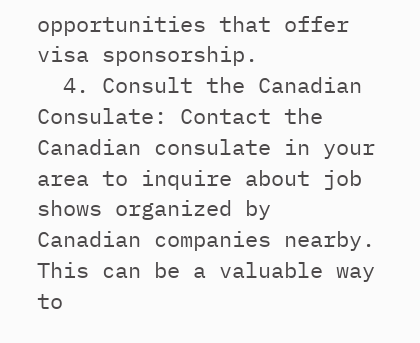opportunities that offer visa sponsorship.
  4. Consult the Canadian Consulate: Contact the Canadian consulate in your area to inquire about job shows organized by Canadian companies nearby. This can be a valuable way to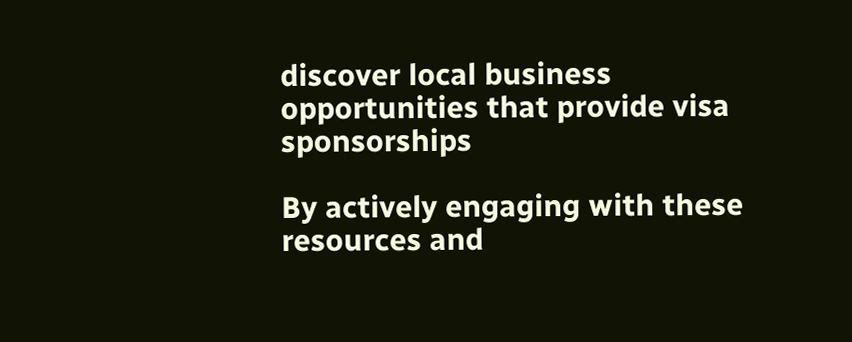discover local business opportunities that provide visa sponsorships

By actively engaging with these resources and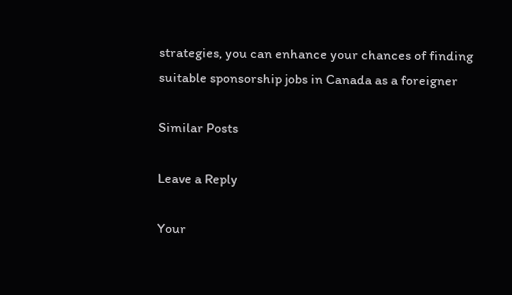strategies, you can enhance your chances of finding suitable sponsorship jobs in Canada as a foreigner

Similar Posts

Leave a Reply

Your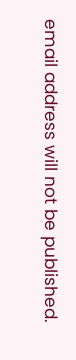email address will not be published.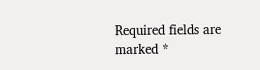Required fields are marked *